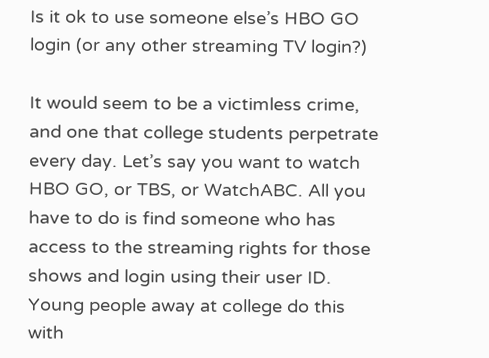Is it ok to use someone else’s HBO GO login (or any other streaming TV login?)

It would seem to be a victimless crime, and one that college students perpetrate every day. Let’s say you want to watch HBO GO, or TBS, or WatchABC. All you have to do is find someone who has access to the streaming rights for those shows and login using their user ID. Young people away at college do this with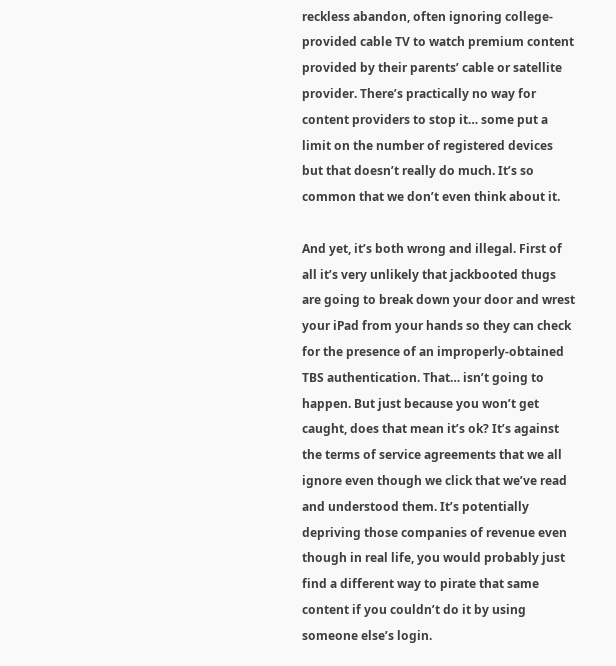reckless abandon, often ignoring college-provided cable TV to watch premium content provided by their parents’ cable or satellite provider. There’s practically no way for content providers to stop it… some put a limit on the number of registered devices but that doesn’t really do much. It’s so common that we don’t even think about it.

And yet, it’s both wrong and illegal. First of all it’s very unlikely that jackbooted thugs are going to break down your door and wrest your iPad from your hands so they can check for the presence of an improperly-obtained TBS authentication. That… isn’t going to happen. But just because you won’t get caught, does that mean it’s ok? It’s against the terms of service agreements that we all ignore even though we click that we’ve read and understood them. It’s potentially depriving those companies of revenue even though in real life, you would probably just find a different way to pirate that same content if you couldn’t do it by using someone else’s login.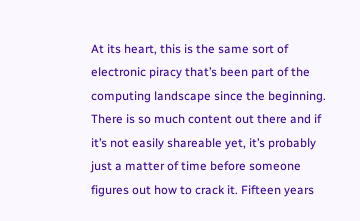At its heart, this is the same sort of electronic piracy that’s been part of the computing landscape since the beginning. There is so much content out there and if it’s not easily shareable yet, it’s probably just a matter of time before someone figures out how to crack it. Fifteen years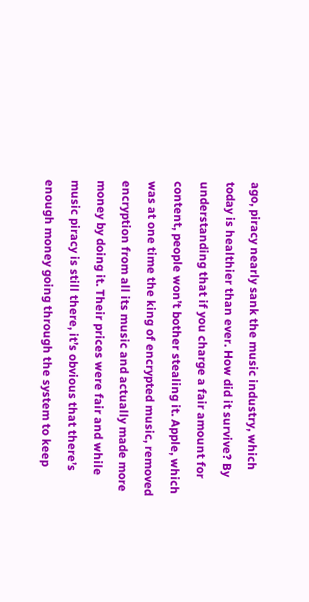ago, piracy nearly sank the music industry, which today is healthier than ever. How did it survive? By understanding that if you charge a fair amount for content, people won’t bother stealing it. Apple, which was at one time the king of encrypted music, removed encryption from all its music and actually made more money by doing it. Their prices were fair and while music piracy is still there, it’s obvious that there’s enough money going through the system to keep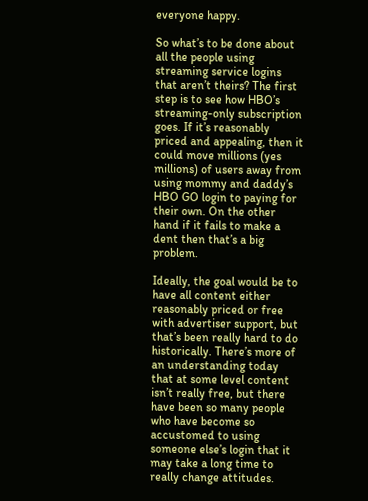everyone happy.

So what’s to be done about all the people using streaming service logins that aren’t theirs? The first step is to see how HBO’s streaming-only subscription goes. If it’s reasonably priced and appealing, then it could move millions (yes millions) of users away from using mommy and daddy’s HBO GO login to paying for their own. On the other hand if it fails to make a dent then that’s a big problem.

Ideally, the goal would be to have all content either reasonably priced or free with advertiser support, but that’s been really hard to do historically. There’s more of an understanding today that at some level content isn’t really free, but there have been so many people who have become so accustomed to using someone else’s login that it may take a long time to really change attitudes.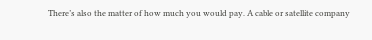There’s also the matter of how much you would pay. A cable or satellite company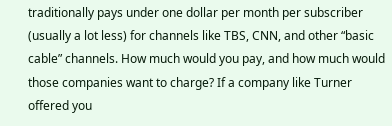traditionally pays under one dollar per month per subscriber (usually a lot less) for channels like TBS, CNN, and other “basic cable” channels. How much would you pay, and how much would those companies want to charge? If a company like Turner offered you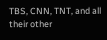TBS, CNN, TNT, and all their other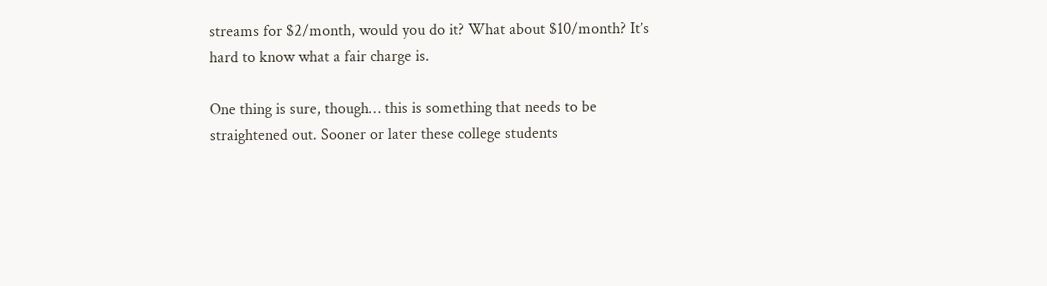streams for $2/month, would you do it? What about $10/month? It’s hard to know what a fair charge is.

One thing is sure, though… this is something that needs to be straightened out. Sooner or later these college students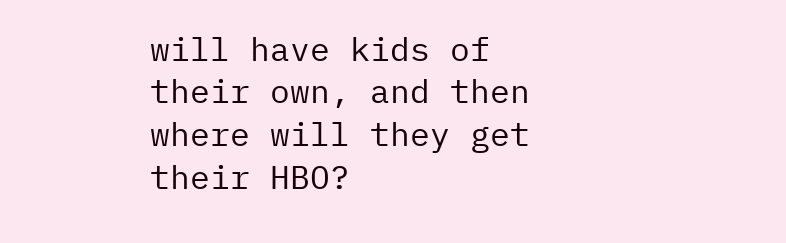will have kids of their own, and then where will they get their HBO?